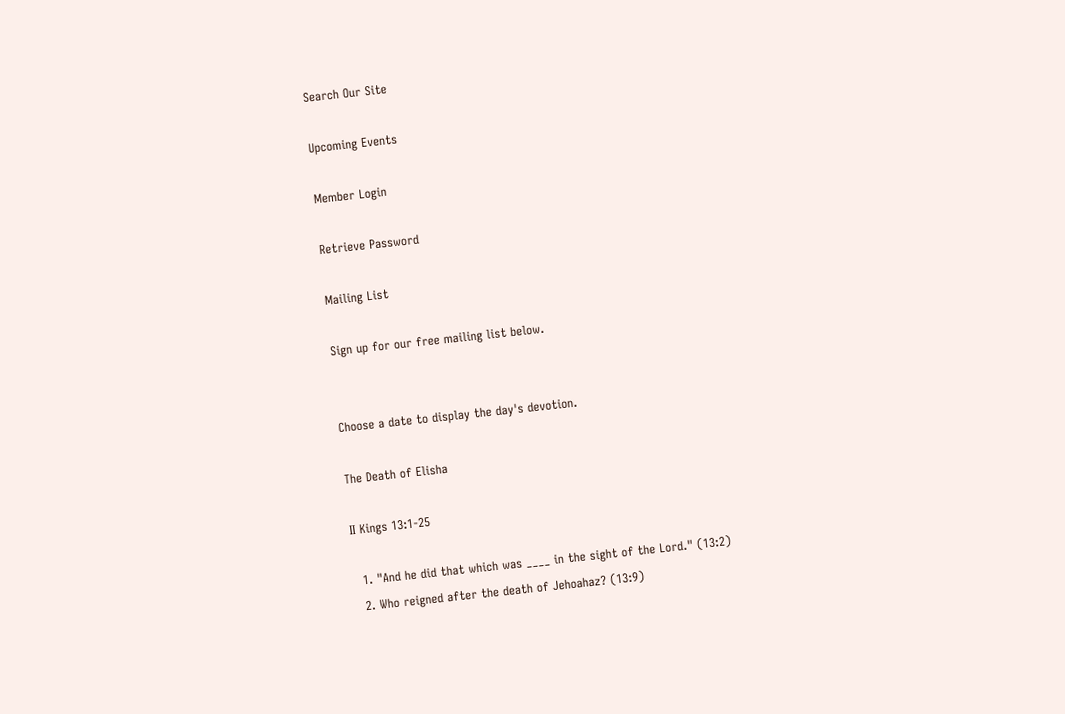Search Our Site

Upcoming Events

Member Login

Retrieve Password

Mailing List

Sign up for our free mailing list below.


Choose a date to display the day's devotion.

The Death of Elisha

II Kings 13:1-25

  1. "And he did that which was ____ in the sight of the Lord." (13:2)
  2. Who reigned after the death of Jehoahaz? (13:9)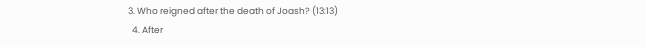3. Who reigned after the death of Joash? (13:13)
  4. After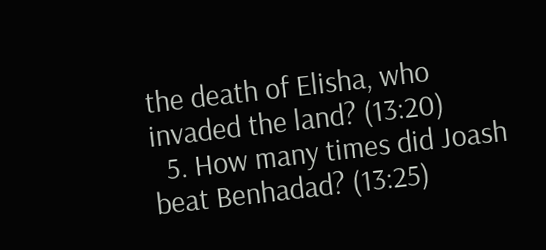the death of Elisha, who invaded the land? (13:20)
  5. How many times did Joash beat Benhadad? (13:25)